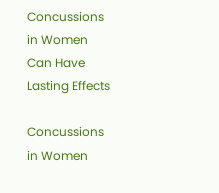Concussions in Women Can Have Lasting Effects

Concussions in Women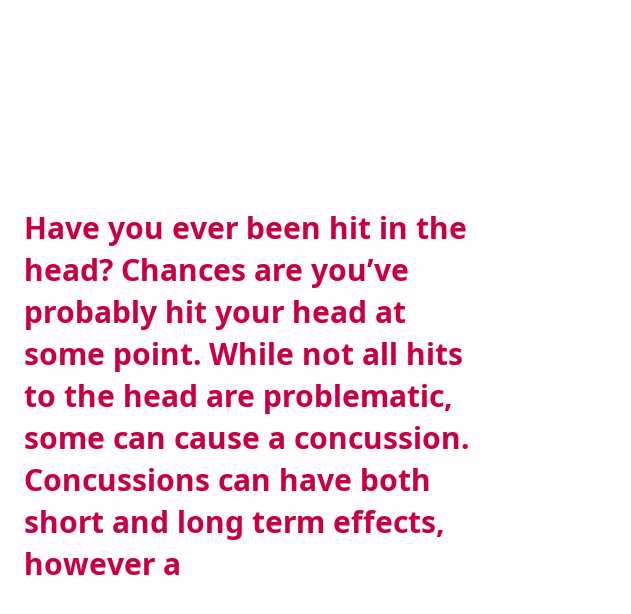Have you ever been hit in the head? Chances are you’ve probably hit your head at some point. While not all hits to the head are problematic, some can cause a concussion. Concussions can have both short and long term effects, however a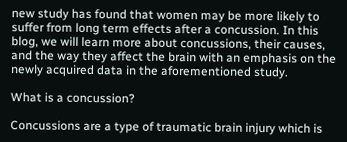new study has found that women may be more likely to suffer from long term effects after a concussion. In this blog, we will learn more about concussions, their causes, and the way they affect the brain with an emphasis on the newly acquired data in the aforementioned study.

What is a concussion?

Concussions are a type of traumatic brain injury which is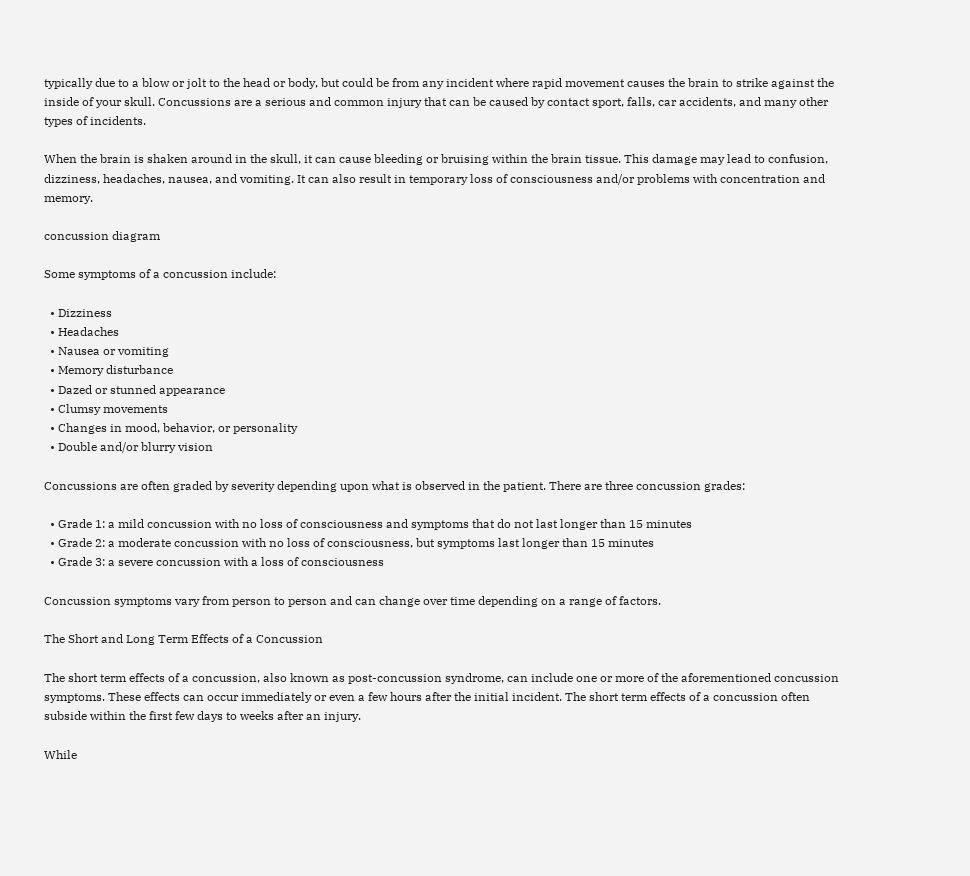typically due to a blow or jolt to the head or body, but could be from any incident where rapid movement causes the brain to strike against the inside of your skull. Concussions are a serious and common injury that can be caused by contact sport, falls, car accidents, and many other types of incidents.

When the brain is shaken around in the skull, it can cause bleeding or bruising within the brain tissue. This damage may lead to confusion, dizziness, headaches, nausea, and vomiting. It can also result in temporary loss of consciousness and/or problems with concentration and memory.

concussion diagram

Some symptoms of a concussion include:

  • Dizziness
  • Headaches
  • Nausea or vomiting
  • Memory disturbance
  • Dazed or stunned appearance
  • Clumsy movements
  • Changes in mood, behavior, or personality
  • Double and/or blurry vision

Concussions are often graded by severity depending upon what is observed in the patient. There are three concussion grades:

  • Grade 1: a mild concussion with no loss of consciousness and symptoms that do not last longer than 15 minutes
  • Grade 2: a moderate concussion with no loss of consciousness, but symptoms last longer than 15 minutes
  • Grade 3: a severe concussion with a loss of consciousness

Concussion symptoms vary from person to person and can change over time depending on a range of factors.

The Short and Long Term Effects of a Concussion

The short term effects of a concussion, also known as post-concussion syndrome, can include one or more of the aforementioned concussion symptoms. These effects can occur immediately or even a few hours after the initial incident. The short term effects of a concussion often subside within the first few days to weeks after an injury.

While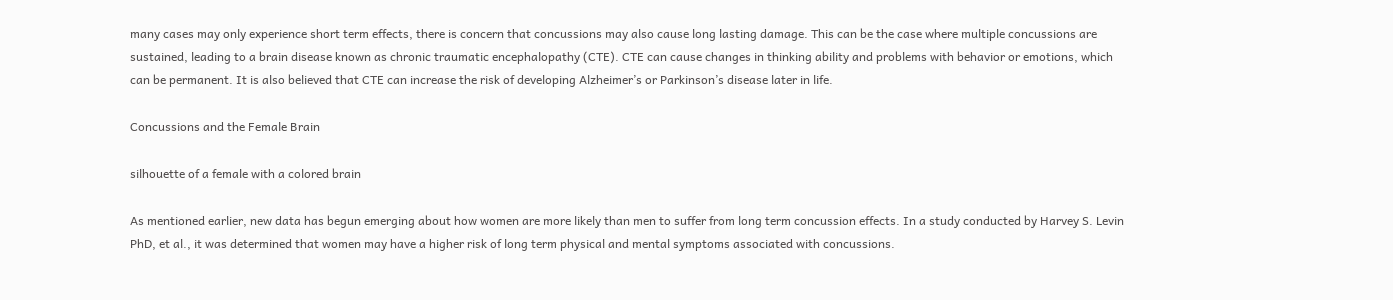many cases may only experience short term effects, there is concern that concussions may also cause long lasting damage. This can be the case where multiple concussions are sustained, leading to a brain disease known as chronic traumatic encephalopathy (CTE). CTE can cause changes in thinking ability and problems with behavior or emotions, which can be permanent. It is also believed that CTE can increase the risk of developing Alzheimer’s or Parkinson’s disease later in life.

Concussions and the Female Brain

silhouette of a female with a colored brain

As mentioned earlier, new data has begun emerging about how women are more likely than men to suffer from long term concussion effects. In a study conducted by Harvey S. Levin PhD, et al., it was determined that women may have a higher risk of long term physical and mental symptoms associated with concussions.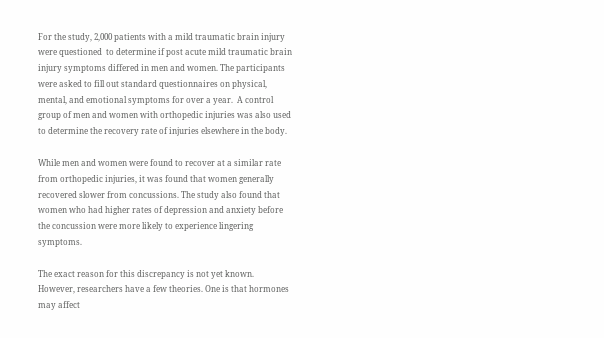For the study, 2,000 patients with a mild traumatic brain injury were questioned  to determine if post acute mild traumatic brain injury symptoms differed in men and women. The participants were asked to fill out standard questionnaires on physical, mental, and emotional symptoms for over a year.  A control group of men and women with orthopedic injuries was also used to determine the recovery rate of injuries elsewhere in the body.

While men and women were found to recover at a similar rate from orthopedic injuries, it was found that women generally recovered slower from concussions. The study also found that women who had higher rates of depression and anxiety before the concussion were more likely to experience lingering symptoms.

The exact reason for this discrepancy is not yet known. However, researchers have a few theories. One is that hormones may affect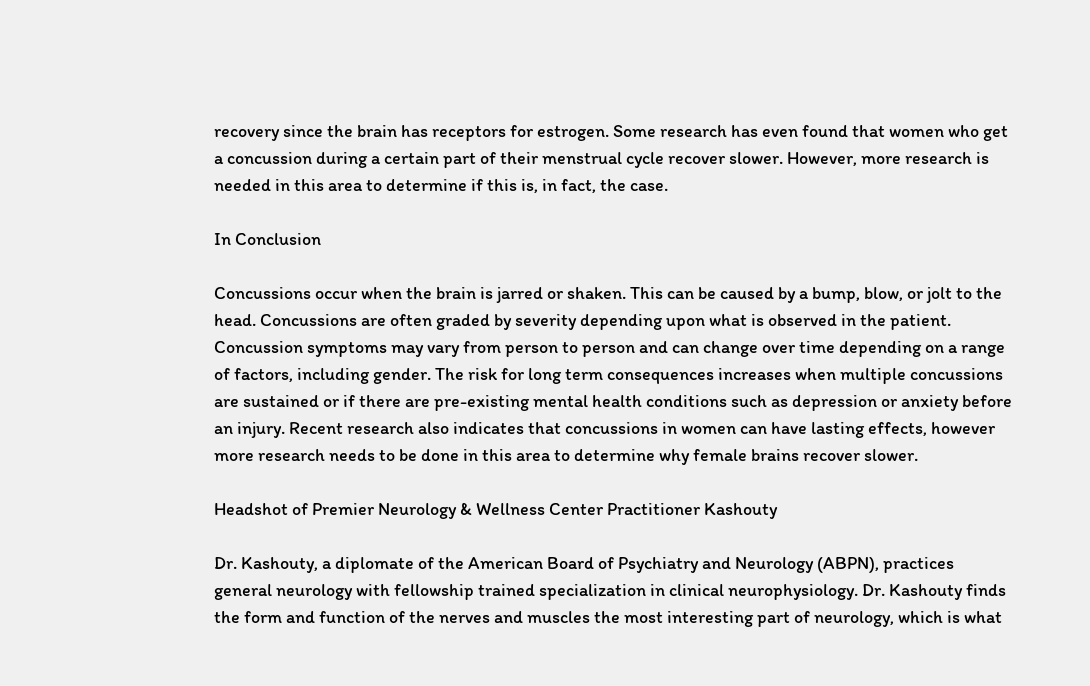recovery since the brain has receptors for estrogen. Some research has even found that women who get a concussion during a certain part of their menstrual cycle recover slower. However, more research is needed in this area to determine if this is, in fact, the case.

In Conclusion

Concussions occur when the brain is jarred or shaken. This can be caused by a bump, blow, or jolt to the head. Concussions are often graded by severity depending upon what is observed in the patient. Concussion symptoms may vary from person to person and can change over time depending on a range of factors, including gender. The risk for long term consequences increases when multiple concussions are sustained or if there are pre-existing mental health conditions such as depression or anxiety before an injury. Recent research also indicates that concussions in women can have lasting effects, however more research needs to be done in this area to determine why female brains recover slower.

Headshot of Premier Neurology & Wellness Center Practitioner Kashouty

Dr. Kashouty, a diplomate of the American Board of Psychiatry and Neurology (ABPN), practices general neurology with fellowship trained specialization in clinical neurophysiology. Dr. Kashouty finds the form and function of the nerves and muscles the most interesting part of neurology, which is what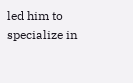led him to specialize in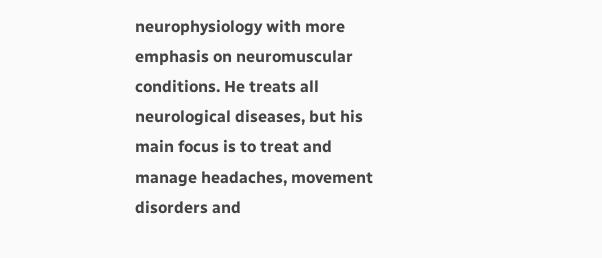neurophysiology with more emphasis on neuromuscular conditions. He treats all neurological diseases, but his main focus is to treat and manage headaches, movement disorders and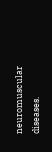neuromuscular diseases.